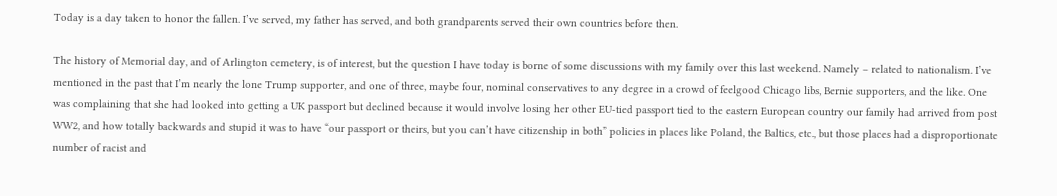Today is a day taken to honor the fallen. I’ve served, my father has served, and both grandparents served their own countries before then.

The history of Memorial day, and of Arlington cemetery, is of interest, but the question I have today is borne of some discussions with my family over this last weekend. Namely – related to nationalism. I’ve mentioned in the past that I’m nearly the lone Trump supporter, and one of three, maybe four, nominal conservatives to any degree in a crowd of feelgood Chicago libs, Bernie supporters, and the like. One was complaining that she had looked into getting a UK passport but declined because it would involve losing her other EU-tied passport tied to the eastern European country our family had arrived from post WW2, and how totally backwards and stupid it was to have “our passport or theirs, but you can’t have citizenship in both” policies in places like Poland, the Baltics, etc., but those places had a disproportionate number of racist and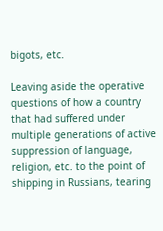bigots, etc.

Leaving aside the operative questions of how a country that had suffered under multiple generations of active suppression of language, religion, etc. to the point of shipping in Russians, tearing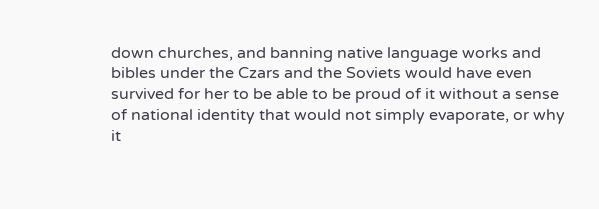down churches, and banning native language works and bibles under the Czars and the Soviets would have even survived for her to be able to be proud of it without a sense of national identity that would not simply evaporate, or why it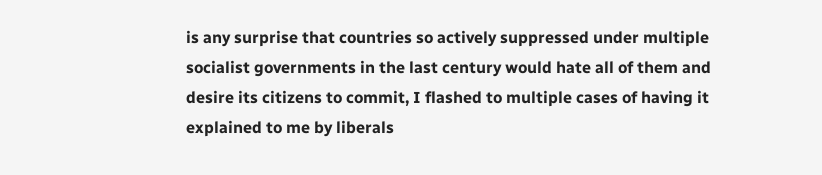is any surprise that countries so actively suppressed under multiple socialist governments in the last century would hate all of them and desire its citizens to commit, I flashed to multiple cases of having it explained to me by liberals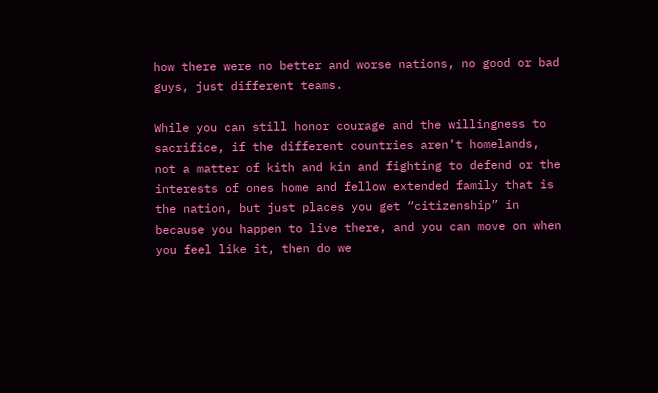how there were no better and worse nations, no good or bad guys, just different teams.

While you can still honor courage and the willingness to sacrifice, if the different countries aren’t homelands, not a matter of kith and kin and fighting to defend or the interests of ones home and fellow extended family that is the nation, but just places you get “citizenship” in because you happen to live there, and you can move on when you feel like it, then do we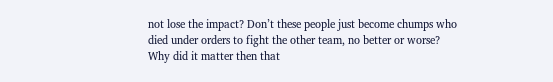not lose the impact? Don’t these people just become chumps who died under orders to fight the other team, no better or worse? Why did it matter then that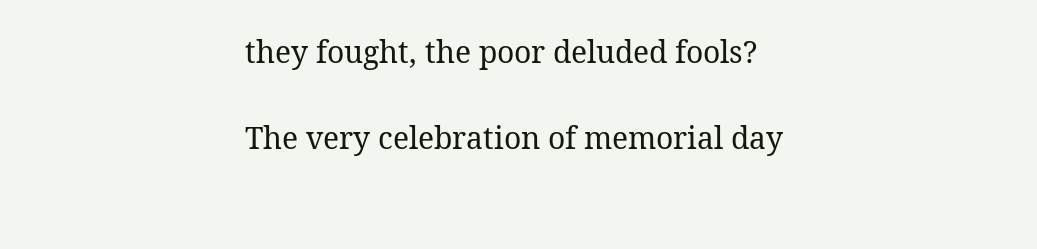they fought, the poor deluded fools?

The very celebration of memorial day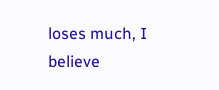loses much, I believe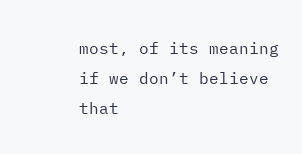most, of its meaning if we don’t believe that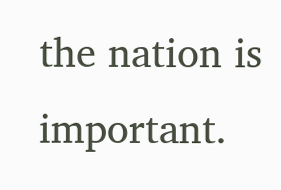the nation is important.